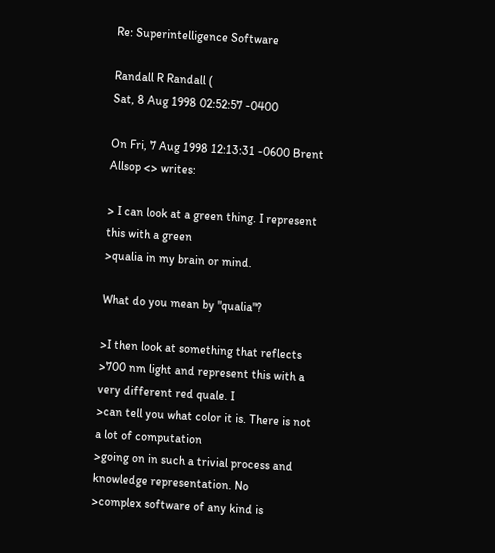Re: Superintelligence Software

Randall R Randall (
Sat, 8 Aug 1998 02:52:57 -0400

On Fri, 7 Aug 1998 12:13:31 -0600 Brent Allsop <> writes:

> I can look at a green thing. I represent this with a green
>qualia in my brain or mind.

What do you mean by "qualia"?

>I then look at something that reflects
>700 nm light and represent this with a very different red quale. I
>can tell you what color it is. There is not a lot of computation
>going on in such a trivial process and knowledge representation. No
>complex software of any kind is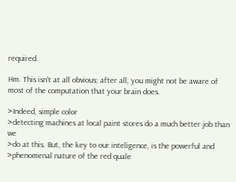required.

Hm. This isn't at all obvious; after all, you might not be aware of most of the computation that your brain does.

>Indeed, simple color
>detecting machines at local paint stores do a much better job than we
>do at this. But, the key to our inteligence, is the powerful and
>phenomenal nature of the red quale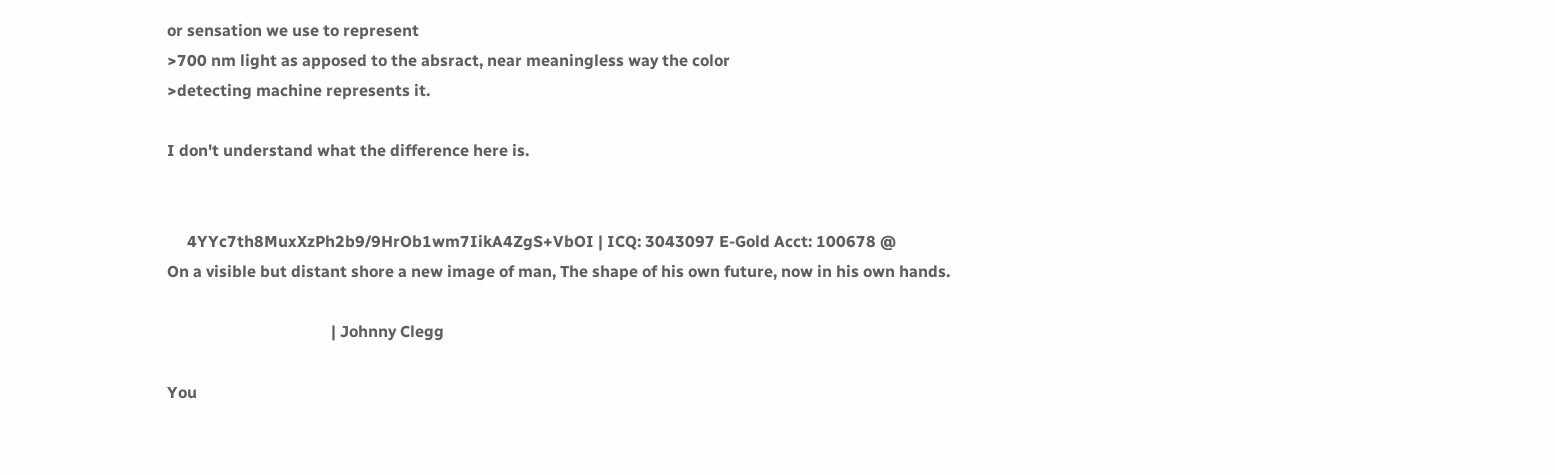or sensation we use to represent
>700 nm light as apposed to the absract, near meaningless way the color
>detecting machine represents it.

I don't understand what the difference here is.


     4YYc7th8MuxXzPh2b9/9HrOb1wm7IikA4ZgS+VbOI | ICQ: 3043097 E-Gold Acct: 100678 @
On a visible but distant shore a new image of man, The shape of his own future, now in his own hands.

                                         | Johnny Clegg

You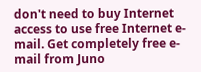don't need to buy Internet access to use free Internet e-mail. Get completely free e-mail from Juno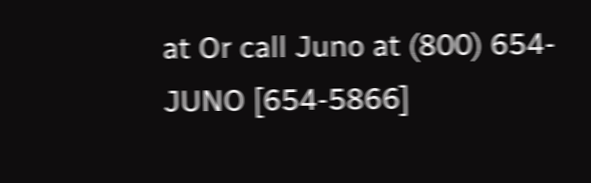at Or call Juno at (800) 654-JUNO [654-5866]